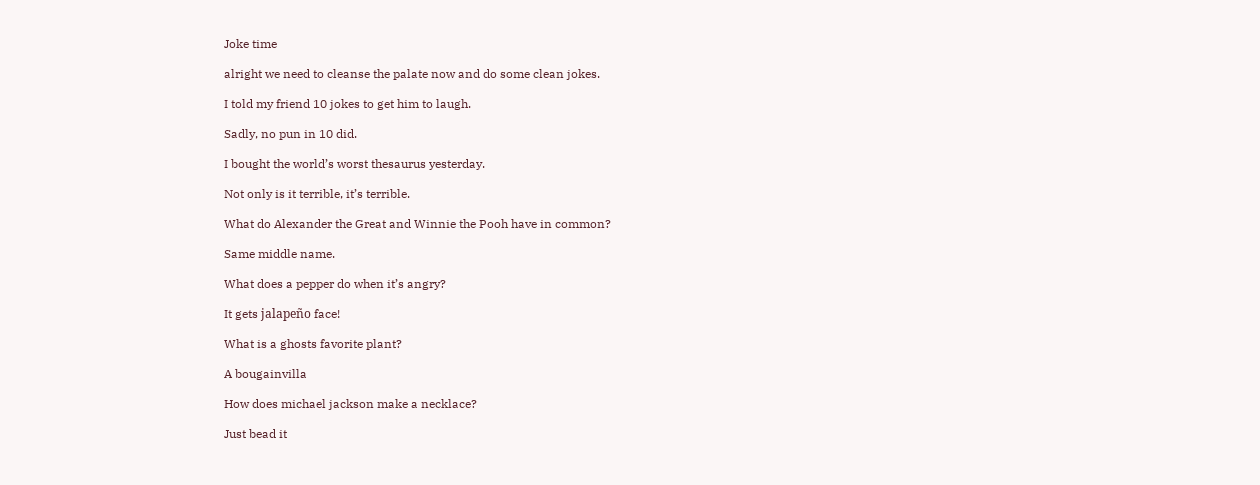Joke time

alright we need to cleanse the palate now and do some clean jokes.

I told my friend 10 jokes to get him to laugh.

Sadly, no pun in 10 did.

I bought the world’s worst thesaurus yesterday.

Not only is it terrible, it’s terrible.

What do Alexander the Great and Winnie the Pooh have in common?

Same middle name.

What does a pepper do when it’s angry?

It gets jalapeño face!

What is a ghosts favorite plant?

A bougainvilla

How does michael jackson make a necklace?

Just bead it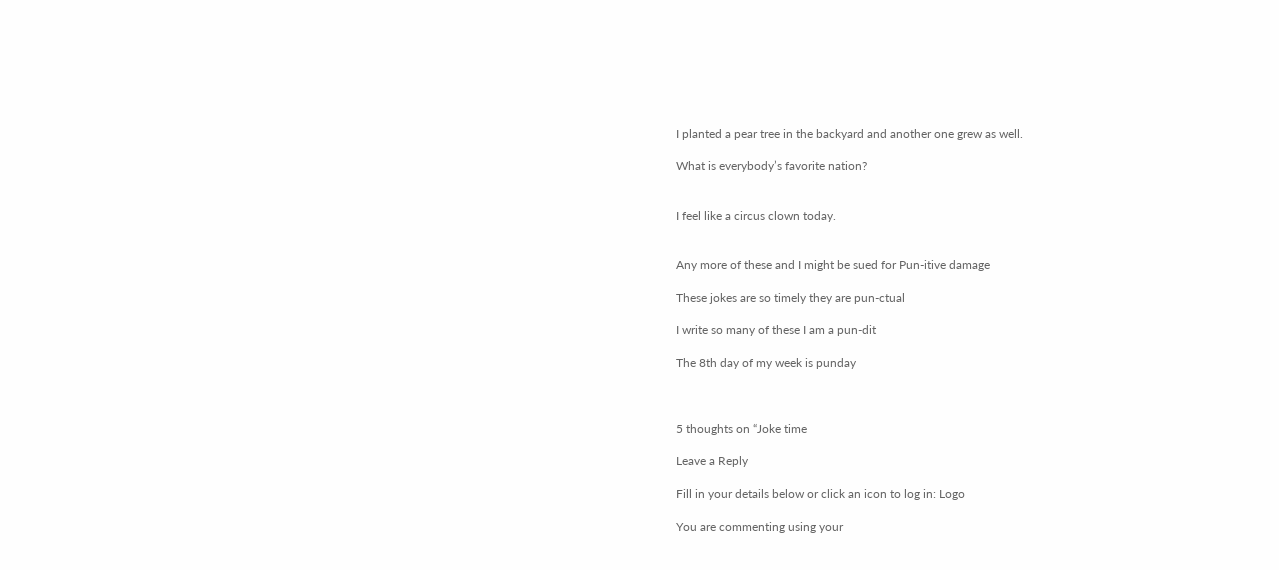I planted a pear tree in the backyard and another one grew as well.

What is everybody’s favorite nation?


I feel like a circus clown today.


Any more of these and I might be sued for Pun-itive damage

These jokes are so timely they are pun-ctual

I write so many of these I am a pun-dit

The 8th day of my week is punday



5 thoughts on “Joke time

Leave a Reply

Fill in your details below or click an icon to log in: Logo

You are commenting using your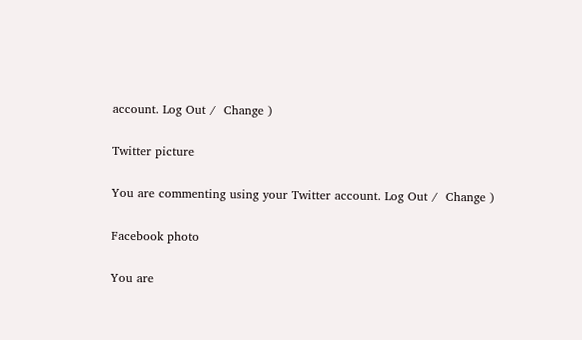account. Log Out /  Change )

Twitter picture

You are commenting using your Twitter account. Log Out /  Change )

Facebook photo

You are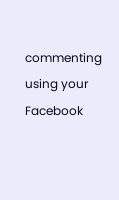commenting using your Facebook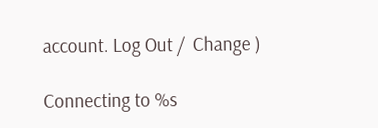account. Log Out /  Change )

Connecting to %s